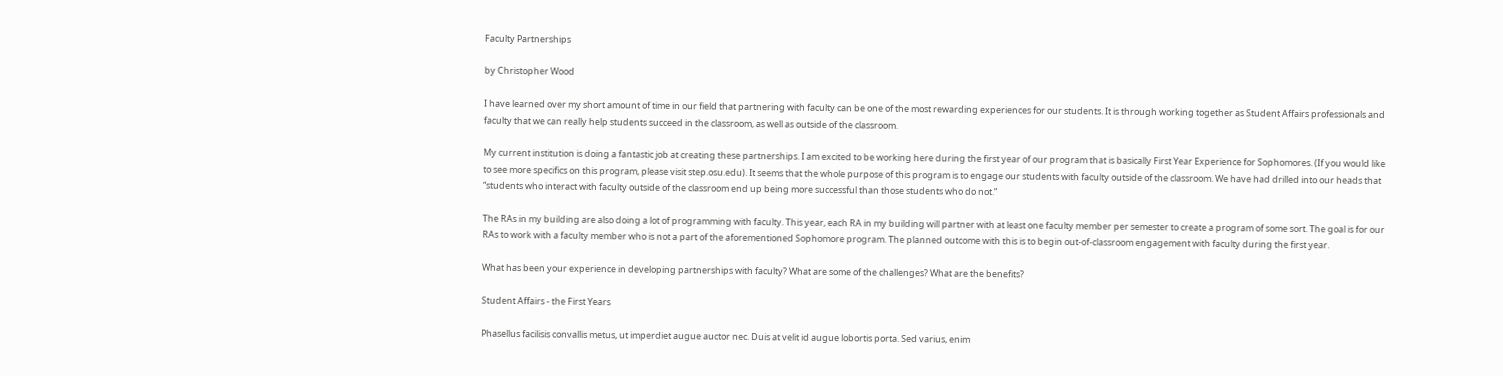Faculty Partnerships

by Christopher Wood

I have learned over my short amount of time in our field that partnering with faculty can be one of the most rewarding experiences for our students. It is through working together as Student Affairs professionals and faculty that we can really help students succeed in the classroom, as well as outside of the classroom.

My current institution is doing a fantastic job at creating these partnerships. I am excited to be working here during the first year of our program that is basically First Year Experience for Sophomores. (If you would like to see more specifics on this program, please visit step.osu.edu). It seems that the whole purpose of this program is to engage our students with faculty outside of the classroom. We have had drilled into our heads that “students who interact with faculty outside of the classroom end up being more successful than those students who do not.”

The RAs in my building are also doing a lot of programming with faculty. This year, each RA in my building will partner with at least one faculty member per semester to create a program of some sort. The goal is for our RAs to work with a faculty member who is not a part of the aforementioned Sophomore program. The planned outcome with this is to begin out-of-classroom engagement with faculty during the first year.

What has been your experience in developing partnerships with faculty? What are some of the challenges? What are the benefits?

Student Affairs - the First Years

Phasellus facilisis convallis metus, ut imperdiet augue auctor nec. Duis at velit id augue lobortis porta. Sed varius, enim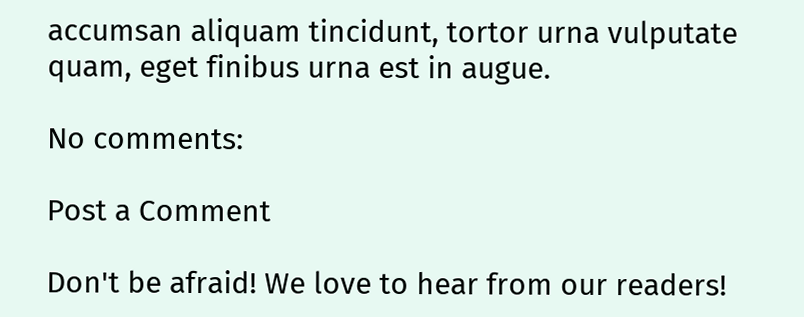accumsan aliquam tincidunt, tortor urna vulputate quam, eget finibus urna est in augue.

No comments:

Post a Comment

Don't be afraid! We love to hear from our readers!